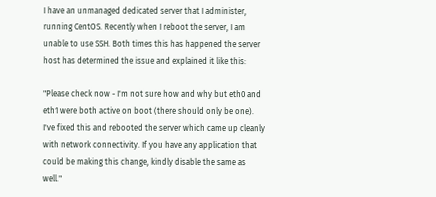I have an unmanaged dedicated server that I administer, running CentOS. Recently when I reboot the server, I am unable to use SSH. Both times this has happened the server host has determined the issue and explained it like this:

"Please check now - I'm not sure how and why but eth0 and eth1 were both active on boot (there should only be one). I've fixed this and rebooted the server which came up cleanly with network connectivity. If you have any application that could be making this change, kindly disable the same as well."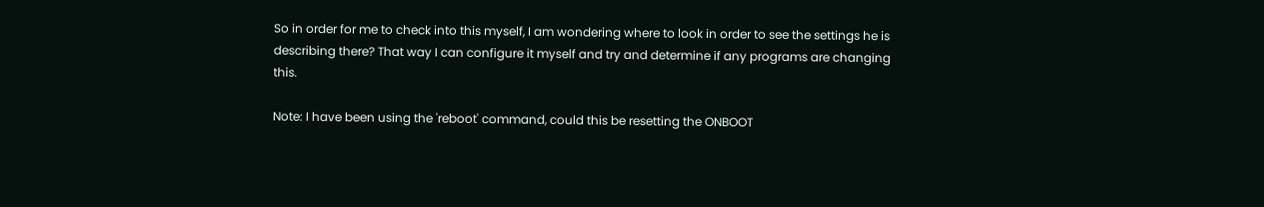So in order for me to check into this myself, I am wondering where to look in order to see the settings he is describing there? That way I can configure it myself and try and determine if any programs are changing this.

Note: I have been using the 'reboot' command, could this be resetting the ONBOOT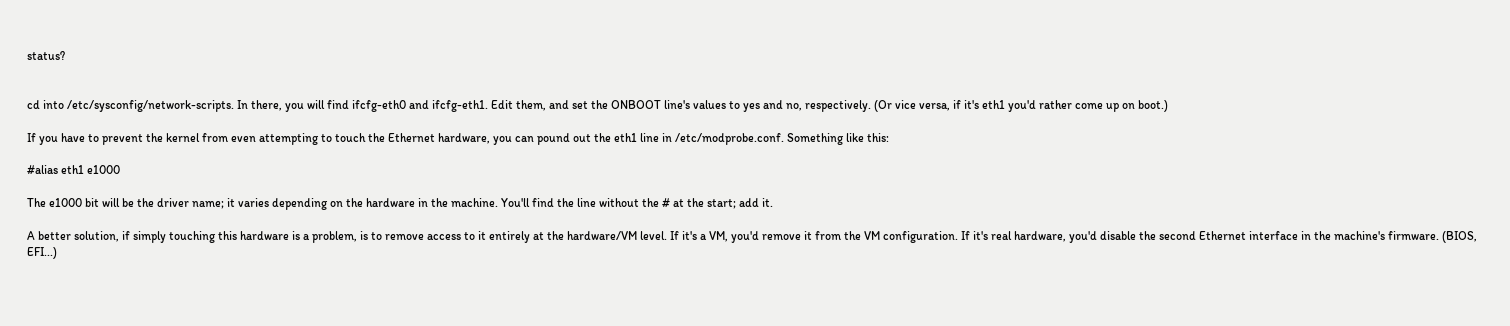status?


cd into /etc/sysconfig/network-scripts. In there, you will find ifcfg-eth0 and ifcfg-eth1. Edit them, and set the ONBOOT line's values to yes and no, respectively. (Or vice versa, if it's eth1 you'd rather come up on boot.)

If you have to prevent the kernel from even attempting to touch the Ethernet hardware, you can pound out the eth1 line in /etc/modprobe.conf. Something like this:

#alias eth1 e1000

The e1000 bit will be the driver name; it varies depending on the hardware in the machine. You'll find the line without the # at the start; add it.

A better solution, if simply touching this hardware is a problem, is to remove access to it entirely at the hardware/VM level. If it's a VM, you'd remove it from the VM configuration. If it's real hardware, you'd disable the second Ethernet interface in the machine's firmware. (BIOS, EFI...)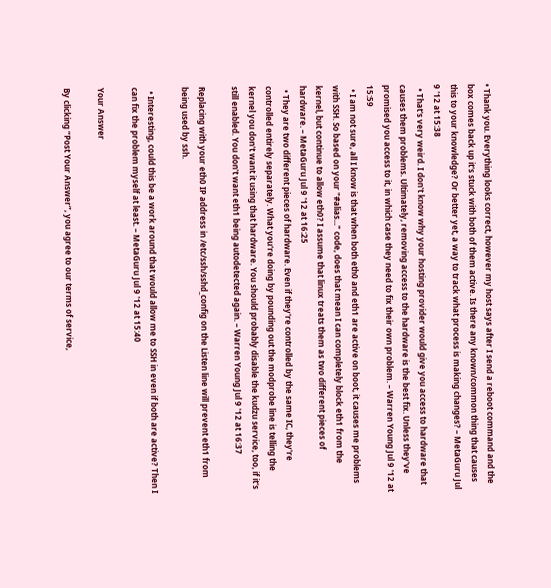• Thank you. Everything looks correct, however my host says after I send a reboot command and the box comes back up it's stuck with both of them active. Is there any known/common thing that causes this to your knowledge? Or better yet, a way to track what process is making changes? – MetaGuru Jul 9 '12 at 15:38
  • That's very weird. I don't know why your hosting provider would give you access to hardware that causes them problems. Ultimately, removing access to the hardware is the best fix. Unless they've promised you access to it, in which case they need to fix their own problem. – Warren Young Jul 9 '12 at 15:59
  • I am not sure, all I know is that when both eth0 and eth1 are active on boot, it causes me problems with SSH. So based on your "#alias..." code, does that mean I can completely block eth1 from the kernel, but continue to allow eth0? I assume that linux treats them as two different pieces of hardware. – MetaGuru Jul 9 '12 at 16:25
  • They are two different pieces of hardware. Even if they're controlled by the same IC, they're controlled entirely separately. What you're doing by pounding out the modprobe line is telling the kernel you don't want it using that hardware. You should probably disable the kudzu service, too, if it's still enabled. You don't want eth1 being autodetected again. – Warren Young Jul 9 '12 at 16:37

Replacing with your eth0 IP address in /etc/ssh/sshd_config on the Listen line will prevent eth1 from being used by ssh.

  • Interesting, could this be a work around that would allow me to SSH in even if both are active? Then I can fix the problem myself at least. – MetaGuru Jul 9 '12 at 15:40

Your Answer

By clicking “Post Your Answer”, you agree to our terms of service,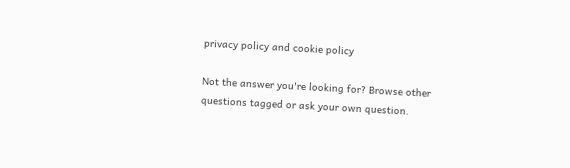privacy policy and cookie policy

Not the answer you're looking for? Browse other questions tagged or ask your own question.